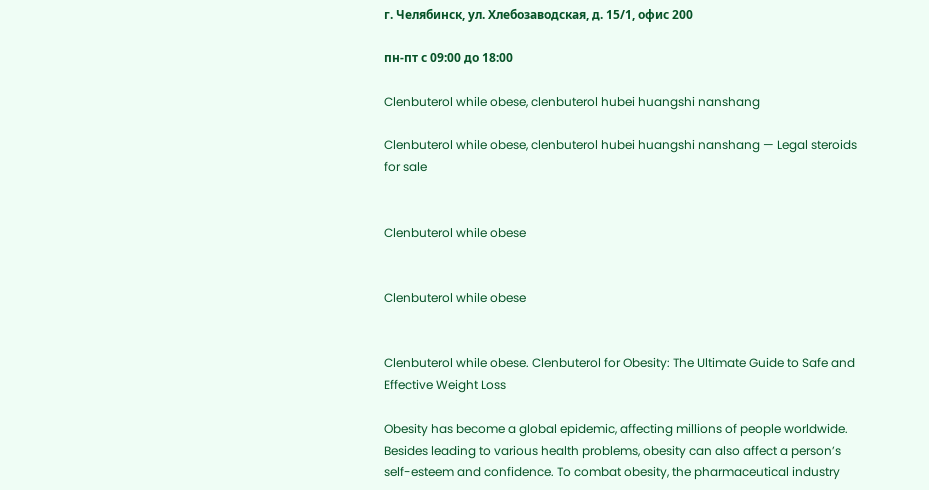г. Челябинск, ул. Хлебозаводская, д. 15/1, офис 200

пн-пт с 09:00 до 18:00

Clenbuterol while obese, clenbuterol hubei huangshi nanshang

Clenbuterol while obese, clenbuterol hubei huangshi nanshang — Legal steroids for sale


Clenbuterol while obese


Clenbuterol while obese


Clenbuterol while obese. Clenbuterol for Obesity: The Ultimate Guide to Safe and Effective Weight Loss

Obesity has become a global epidemic, affecting millions of people worldwide. Besides leading to various health problems, obesity can also affect a person’s self-esteem and confidence. To combat obesity, the pharmaceutical industry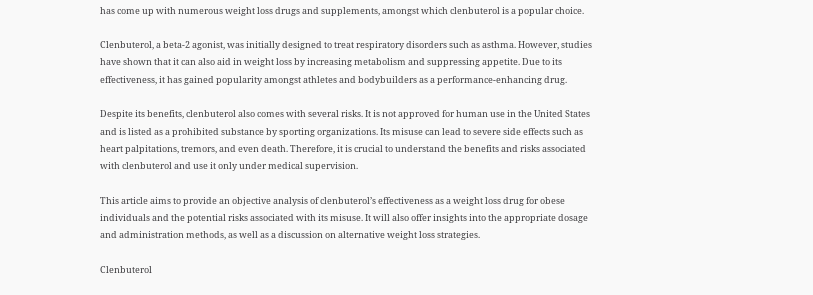has come up with numerous weight loss drugs and supplements, amongst which clenbuterol is a popular choice.

Clenbuterol, a beta-2 agonist, was initially designed to treat respiratory disorders such as asthma. However, studies have shown that it can also aid in weight loss by increasing metabolism and suppressing appetite. Due to its effectiveness, it has gained popularity amongst athletes and bodybuilders as a performance-enhancing drug.

Despite its benefits, clenbuterol also comes with several risks. It is not approved for human use in the United States and is listed as a prohibited substance by sporting organizations. Its misuse can lead to severe side effects such as heart palpitations, tremors, and even death. Therefore, it is crucial to understand the benefits and risks associated with clenbuterol and use it only under medical supervision.

This article aims to provide an objective analysis of clenbuterol’s effectiveness as a weight loss drug for obese individuals and the potential risks associated with its misuse. It will also offer insights into the appropriate dosage and administration methods, as well as a discussion on alternative weight loss strategies.

Clenbuterol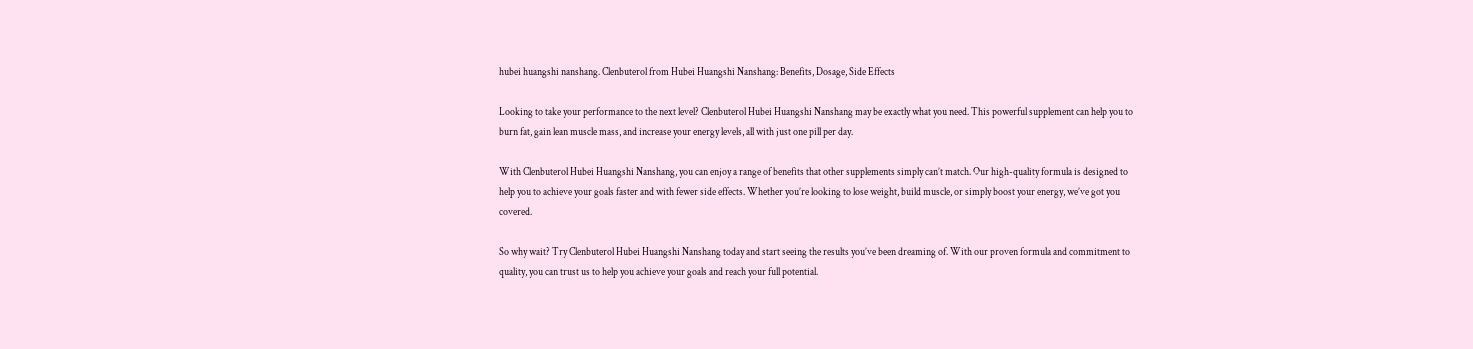hubei huangshi nanshang. Clenbuterol from Hubei Huangshi Nanshang: Benefits, Dosage, Side Effects

Looking to take your performance to the next level? Clenbuterol Hubei Huangshi Nanshang may be exactly what you need. This powerful supplement can help you to burn fat, gain lean muscle mass, and increase your energy levels, all with just one pill per day.

With Clenbuterol Hubei Huangshi Nanshang, you can enjoy a range of benefits that other supplements simply can’t match. Our high-quality formula is designed to help you to achieve your goals faster and with fewer side effects. Whether you’re looking to lose weight, build muscle, or simply boost your energy, we’ve got you covered.

So why wait? Try Clenbuterol Hubei Huangshi Nanshang today and start seeing the results you’ve been dreaming of. With our proven formula and commitment to quality, you can trust us to help you achieve your goals and reach your full potential.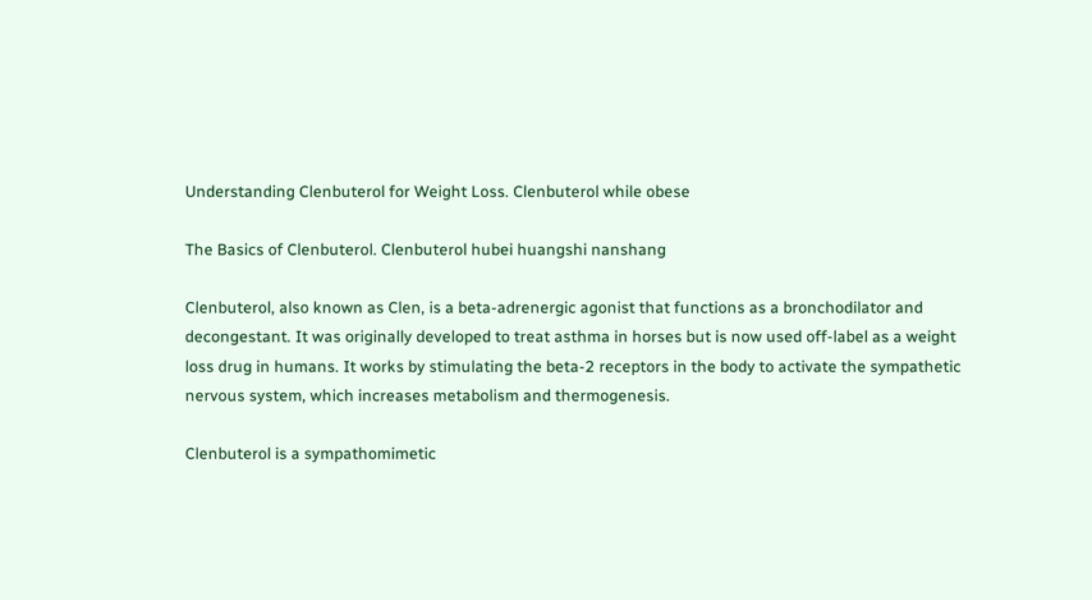Understanding Clenbuterol for Weight Loss. Clenbuterol while obese

The Basics of Clenbuterol. Clenbuterol hubei huangshi nanshang

Clenbuterol, also known as Clen, is a beta-adrenergic agonist that functions as a bronchodilator and decongestant. It was originally developed to treat asthma in horses but is now used off-label as a weight loss drug in humans. It works by stimulating the beta-2 receptors in the body to activate the sympathetic nervous system, which increases metabolism and thermogenesis.

Clenbuterol is a sympathomimetic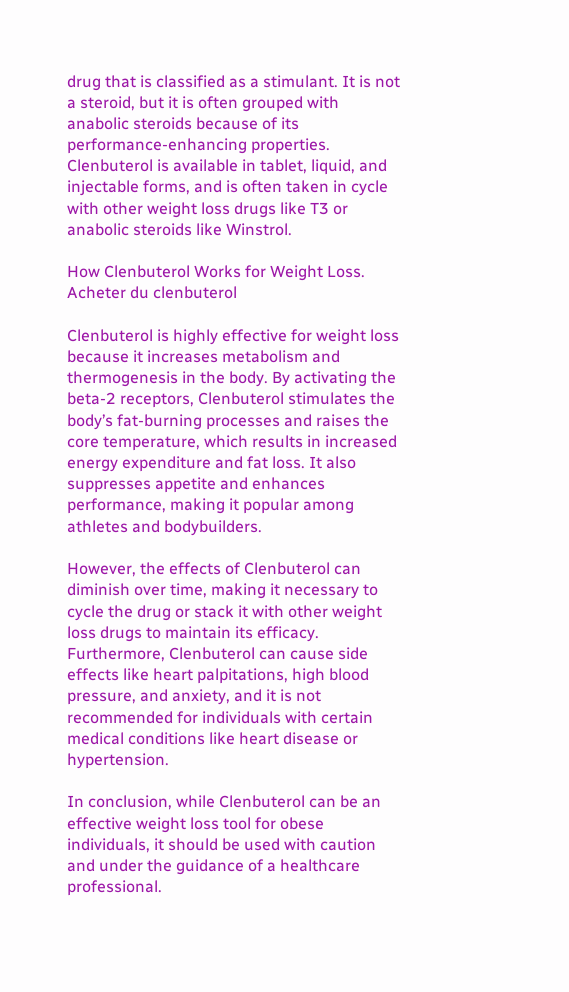drug that is classified as a stimulant. It is not a steroid, but it is often grouped with anabolic steroids because of its performance-enhancing properties. Clenbuterol is available in tablet, liquid, and injectable forms, and is often taken in cycle with other weight loss drugs like T3 or anabolic steroids like Winstrol.

How Clenbuterol Works for Weight Loss. Acheter du clenbuterol

Clenbuterol is highly effective for weight loss because it increases metabolism and thermogenesis in the body. By activating the beta-2 receptors, Clenbuterol stimulates the body’s fat-burning processes and raises the core temperature, which results in increased energy expenditure and fat loss. It also suppresses appetite and enhances performance, making it popular among athletes and bodybuilders.

However, the effects of Clenbuterol can diminish over time, making it necessary to cycle the drug or stack it with other weight loss drugs to maintain its efficacy. Furthermore, Clenbuterol can cause side effects like heart palpitations, high blood pressure, and anxiety, and it is not recommended for individuals with certain medical conditions like heart disease or hypertension.

In conclusion, while Clenbuterol can be an effective weight loss tool for obese individuals, it should be used with caution and under the guidance of a healthcare professional.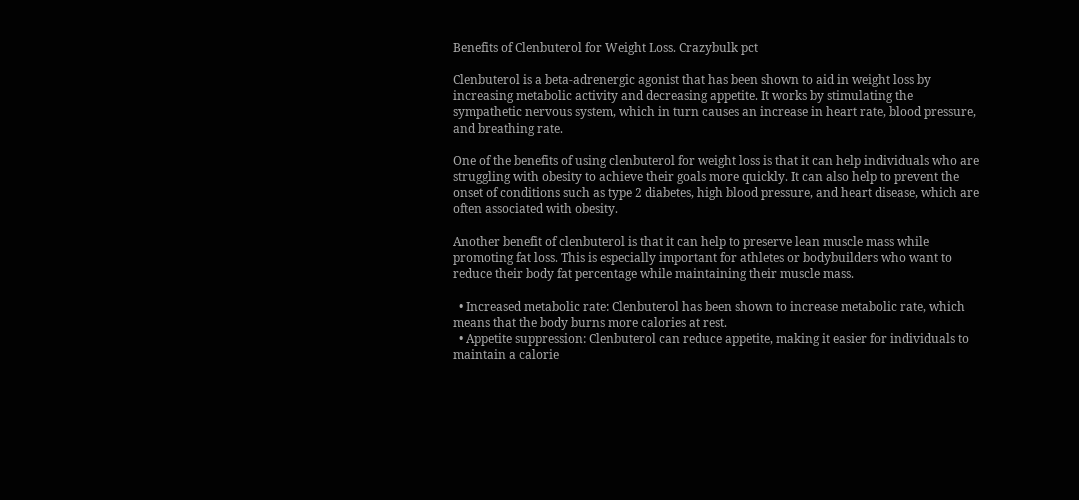Benefits of Clenbuterol for Weight Loss. Crazybulk pct

Clenbuterol is a beta-adrenergic agonist that has been shown to aid in weight loss by increasing metabolic activity and decreasing appetite. It works by stimulating the sympathetic nervous system, which in turn causes an increase in heart rate, blood pressure, and breathing rate.

One of the benefits of using clenbuterol for weight loss is that it can help individuals who are struggling with obesity to achieve their goals more quickly. It can also help to prevent the onset of conditions such as type 2 diabetes, high blood pressure, and heart disease, which are often associated with obesity.

Another benefit of clenbuterol is that it can help to preserve lean muscle mass while promoting fat loss. This is especially important for athletes or bodybuilders who want to reduce their body fat percentage while maintaining their muscle mass.

  • Increased metabolic rate: Clenbuterol has been shown to increase metabolic rate, which means that the body burns more calories at rest.
  • Appetite suppression: Clenbuterol can reduce appetite, making it easier for individuals to maintain a calorie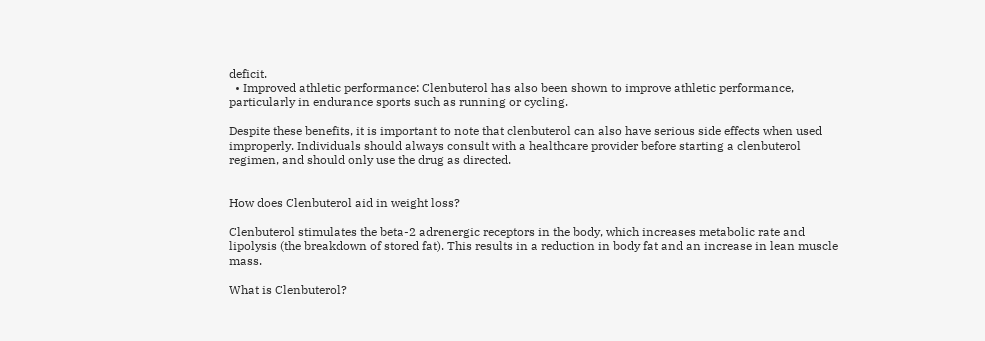deficit.
  • Improved athletic performance: Clenbuterol has also been shown to improve athletic performance, particularly in endurance sports such as running or cycling.

Despite these benefits, it is important to note that clenbuterol can also have serious side effects when used improperly. Individuals should always consult with a healthcare provider before starting a clenbuterol regimen, and should only use the drug as directed.


How does Clenbuterol aid in weight loss?

Clenbuterol stimulates the beta-2 adrenergic receptors in the body, which increases metabolic rate and lipolysis (the breakdown of stored fat). This results in a reduction in body fat and an increase in lean muscle mass.

What is Clenbuterol?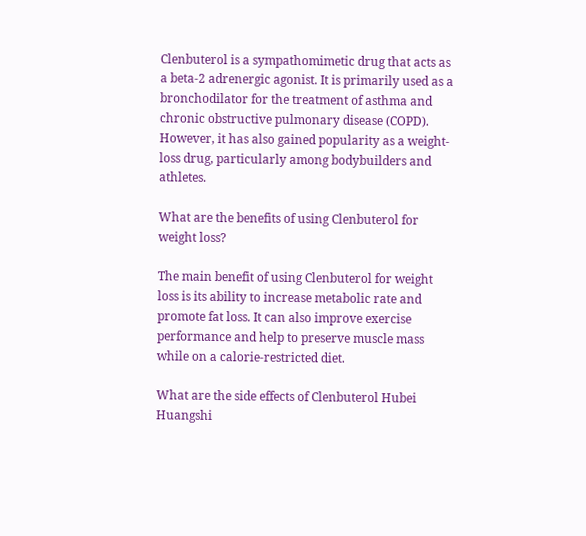Clenbuterol is a sympathomimetic drug that acts as a beta-2 adrenergic agonist. It is primarily used as a bronchodilator for the treatment of asthma and chronic obstructive pulmonary disease (COPD). However, it has also gained popularity as a weight-loss drug, particularly among bodybuilders and athletes.

What are the benefits of using Clenbuterol for weight loss?

The main benefit of using Clenbuterol for weight loss is its ability to increase metabolic rate and promote fat loss. It can also improve exercise performance and help to preserve muscle mass while on a calorie-restricted diet.

What are the side effects of Clenbuterol Hubei Huangshi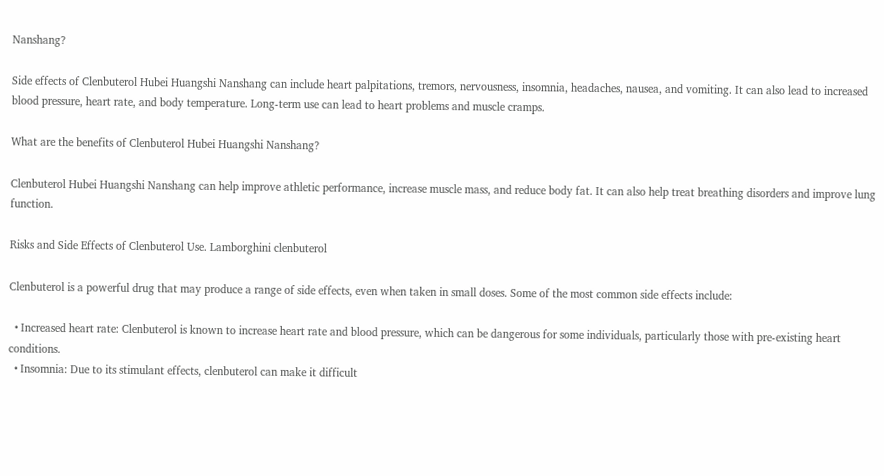Nanshang?

Side effects of Clenbuterol Hubei Huangshi Nanshang can include heart palpitations, tremors, nervousness, insomnia, headaches, nausea, and vomiting. It can also lead to increased blood pressure, heart rate, and body temperature. Long-term use can lead to heart problems and muscle cramps.

What are the benefits of Clenbuterol Hubei Huangshi Nanshang?

Clenbuterol Hubei Huangshi Nanshang can help improve athletic performance, increase muscle mass, and reduce body fat. It can also help treat breathing disorders and improve lung function.

Risks and Side Effects of Clenbuterol Use. Lamborghini clenbuterol

Clenbuterol is a powerful drug that may produce a range of side effects, even when taken in small doses. Some of the most common side effects include:

  • Increased heart rate: Clenbuterol is known to increase heart rate and blood pressure, which can be dangerous for some individuals, particularly those with pre-existing heart conditions.
  • Insomnia: Due to its stimulant effects, clenbuterol can make it difficult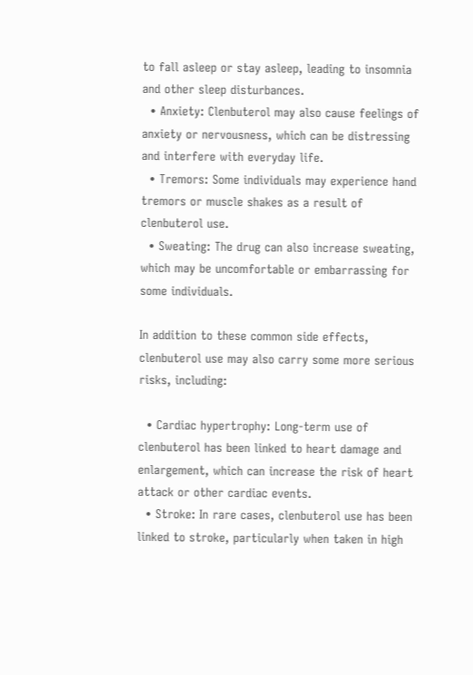to fall asleep or stay asleep, leading to insomnia and other sleep disturbances.
  • Anxiety: Clenbuterol may also cause feelings of anxiety or nervousness, which can be distressing and interfere with everyday life.
  • Tremors: Some individuals may experience hand tremors or muscle shakes as a result of clenbuterol use.
  • Sweating: The drug can also increase sweating, which may be uncomfortable or embarrassing for some individuals.

In addition to these common side effects, clenbuterol use may also carry some more serious risks, including:

  • Cardiac hypertrophy: Long-term use of clenbuterol has been linked to heart damage and enlargement, which can increase the risk of heart attack or other cardiac events.
  • Stroke: In rare cases, clenbuterol use has been linked to stroke, particularly when taken in high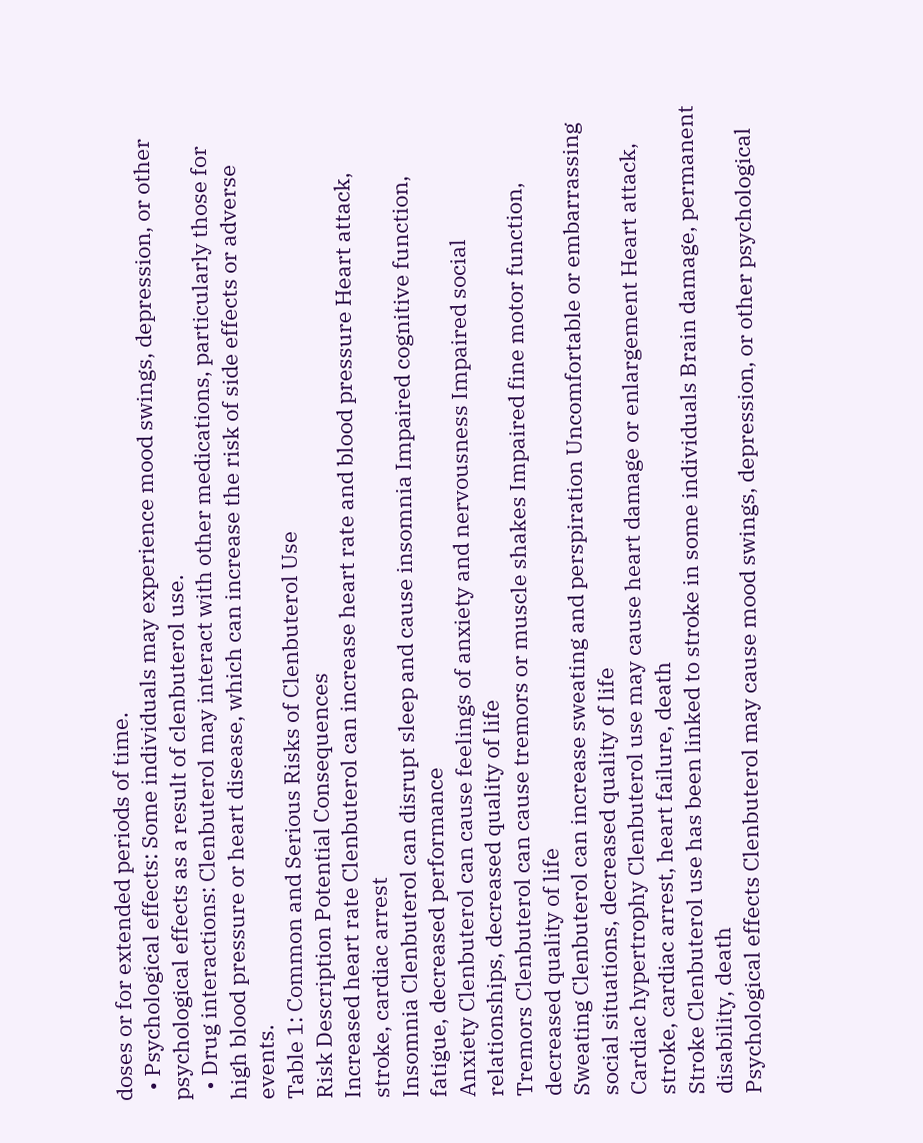doses or for extended periods of time.
  • Psychological effects: Some individuals may experience mood swings, depression, or other psychological effects as a result of clenbuterol use.
  • Drug interactions: Clenbuterol may interact with other medications, particularly those for high blood pressure or heart disease, which can increase the risk of side effects or adverse events.
Table 1: Common and Serious Risks of Clenbuterol Use
Risk Description Potential Consequences
Increased heart rate Clenbuterol can increase heart rate and blood pressure Heart attack, stroke, cardiac arrest
Insomnia Clenbuterol can disrupt sleep and cause insomnia Impaired cognitive function, fatigue, decreased performance
Anxiety Clenbuterol can cause feelings of anxiety and nervousness Impaired social relationships, decreased quality of life
Tremors Clenbuterol can cause tremors or muscle shakes Impaired fine motor function, decreased quality of life
Sweating Clenbuterol can increase sweating and perspiration Uncomfortable or embarrassing social situations, decreased quality of life
Cardiac hypertrophy Clenbuterol use may cause heart damage or enlargement Heart attack, stroke, cardiac arrest, heart failure, death
Stroke Clenbuterol use has been linked to stroke in some individuals Brain damage, permanent disability, death
Psychological effects Clenbuterol may cause mood swings, depression, or other psychological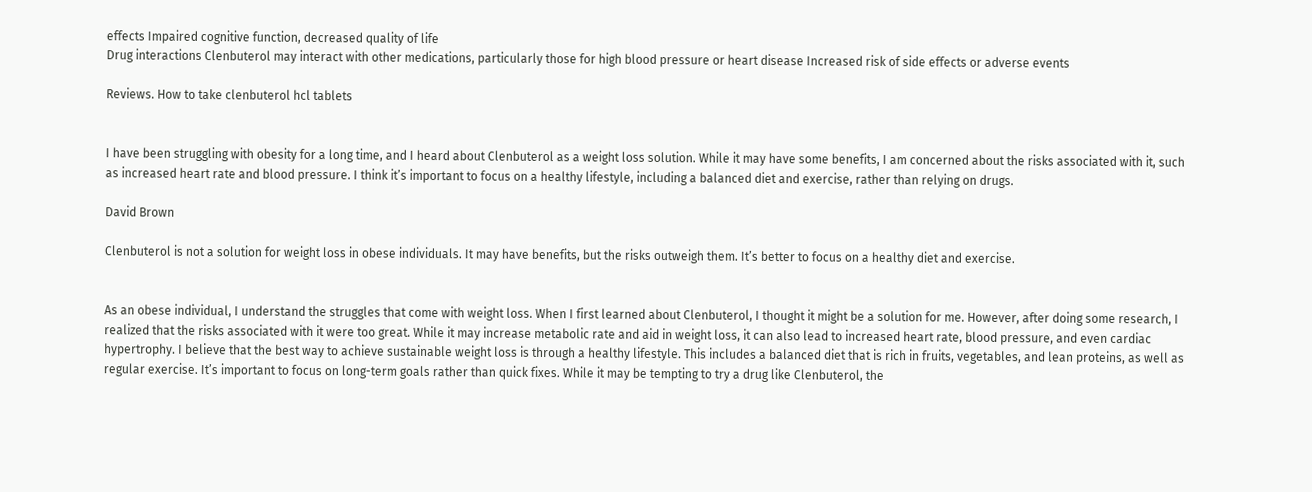effects Impaired cognitive function, decreased quality of life
Drug interactions Clenbuterol may interact with other medications, particularly those for high blood pressure or heart disease Increased risk of side effects or adverse events

Reviews. How to take clenbuterol hcl tablets


I have been struggling with obesity for a long time, and I heard about Clenbuterol as a weight loss solution. While it may have some benefits, I am concerned about the risks associated with it, such as increased heart rate and blood pressure. I think it’s important to focus on a healthy lifestyle, including a balanced diet and exercise, rather than relying on drugs.

David Brown

Clenbuterol is not a solution for weight loss in obese individuals. It may have benefits, but the risks outweigh them. It’s better to focus on a healthy diet and exercise.


As an obese individual, I understand the struggles that come with weight loss. When I first learned about Clenbuterol, I thought it might be a solution for me. However, after doing some research, I realized that the risks associated with it were too great. While it may increase metabolic rate and aid in weight loss, it can also lead to increased heart rate, blood pressure, and even cardiac hypertrophy. I believe that the best way to achieve sustainable weight loss is through a healthy lifestyle. This includes a balanced diet that is rich in fruits, vegetables, and lean proteins, as well as regular exercise. It’s important to focus on long-term goals rather than quick fixes. While it may be tempting to try a drug like Clenbuterol, the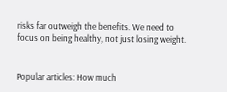risks far outweigh the benefits. We need to focus on being healthy, not just losing weight.


Popular articles: How much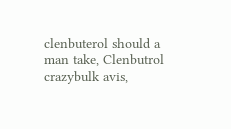clenbuterol should a man take, Clenbutrol crazybulk avis,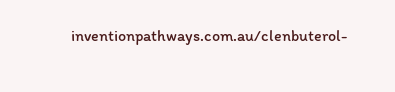inventionpathways.com.au/clenbuterol-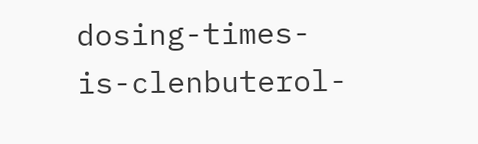dosing-times-is-clenbuterol-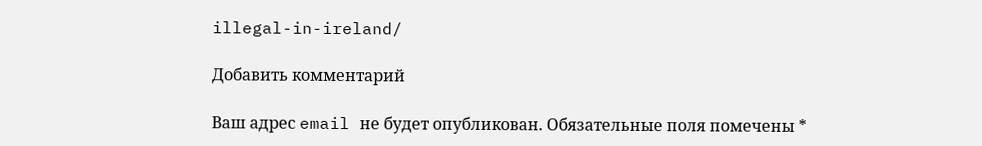illegal-in-ireland/

Добавить комментарий

Ваш адрес email не будет опубликован. Обязательные поля помечены *